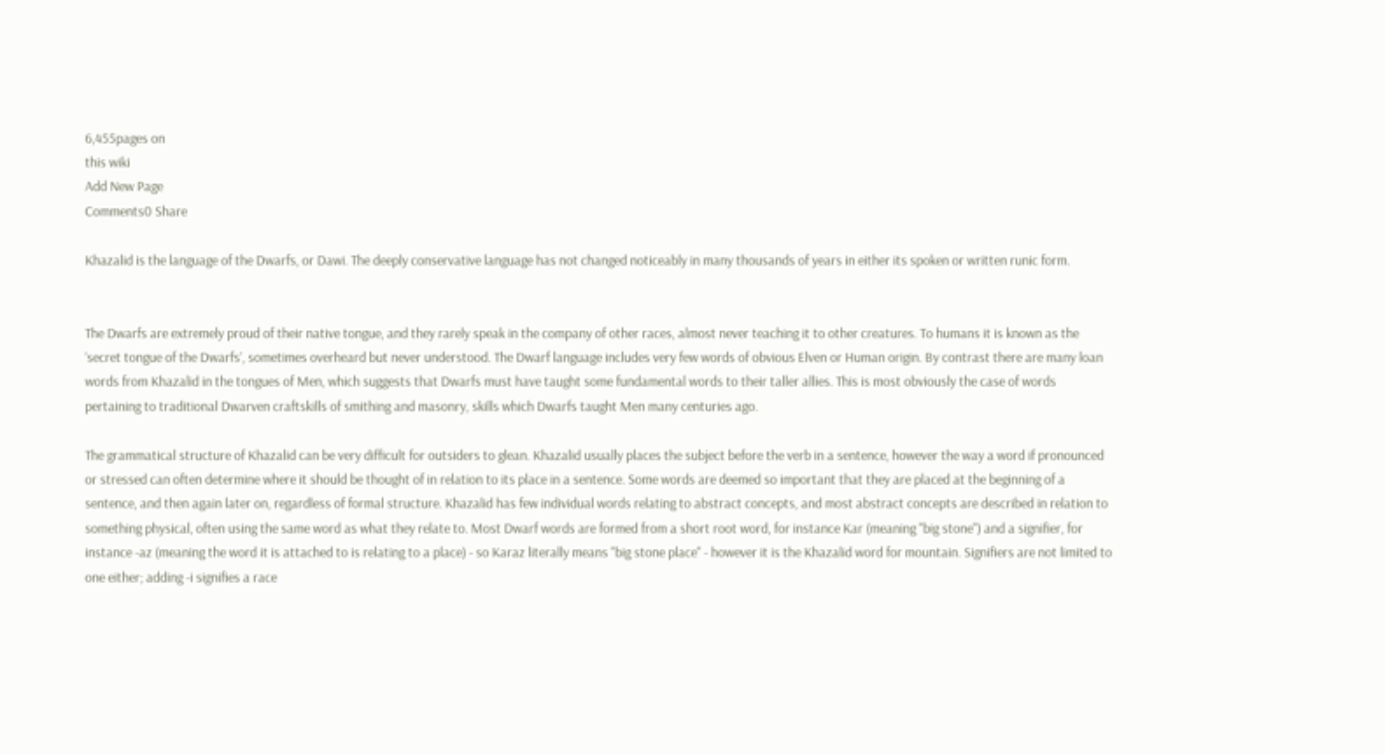6,455pages on
this wiki
Add New Page
Comments0 Share

Khazalid is the language of the Dwarfs, or Dawi. The deeply conservative language has not changed noticeably in many thousands of years in either its spoken or written runic form.


The Dwarfs are extremely proud of their native tongue, and they rarely speak in the company of other races, almost never teaching it to other creatures. To humans it is known as the ‘secret tongue of the Dwarfs’, sometimes overheard but never understood. The Dwarf language includes very few words of obvious Elven or Human origin. By contrast there are many loan words from Khazalid in the tongues of Men, which suggests that Dwarfs must have taught some fundamental words to their taller allies. This is most obviously the case of words pertaining to traditional Dwarven craftskills of smithing and masonry, skills which Dwarfs taught Men many centuries ago.

The grammatical structure of Khazalid can be very difficult for outsiders to glean. Khazalid usually places the subject before the verb in a sentence, however the way a word if pronounced or stressed can often determine where it should be thought of in relation to its place in a sentence. Some words are deemed so important that they are placed at the beginning of a sentence, and then again later on, regardless of formal structure. Khazalid has few individual words relating to abstract concepts, and most abstract concepts are described in relation to something physical, often using the same word as what they relate to. Most Dwarf words are formed from a short root word, for instance Kar (meaning "big stone") and a signifier, for instance -az (meaning the word it is attached to is relating to a place) - so Karaz literally means "big stone place" - however it is the Khazalid word for mountain. Signifiers are not limited to one either; adding -i signifies a race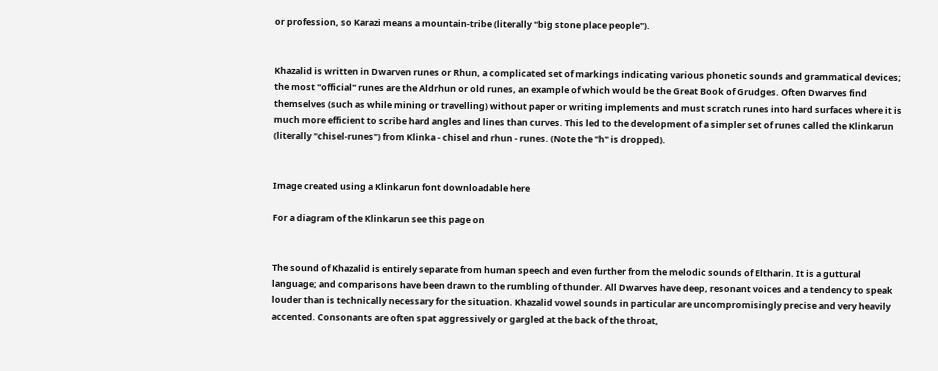or profession, so Karazi means a mountain-tribe (literally "big stone place people").


Khazalid is written in Dwarven runes or Rhun, a complicated set of markings indicating various phonetic sounds and grammatical devices; the most "official" runes are the Aldrhun or old runes, an example of which would be the Great Book of Grudges. Often Dwarves find themselves (such as while mining or travelling) without paper or writing implements and must scratch runes into hard surfaces where it is much more efficient to scribe hard angles and lines than curves. This led to the development of a simpler set of runes called the Klinkarun (literally "chisel-runes") from Klinka - chisel and rhun - runes. (Note the "h" is dropped).


Image created using a Klinkarun font downloadable here

For a diagram of the Klinkarun see this page on


The sound of Khazalid is entirely separate from human speech and even further from the melodic sounds of Eltharin. It is a guttural language; and comparisons have been drawn to the rumbling of thunder. All Dwarves have deep, resonant voices and a tendency to speak louder than is technically necessary for the situation. Khazalid vowel sounds in particular are uncompromisingly precise and very heavily accented. Consonants are often spat aggressively or gargled at the back of the throat,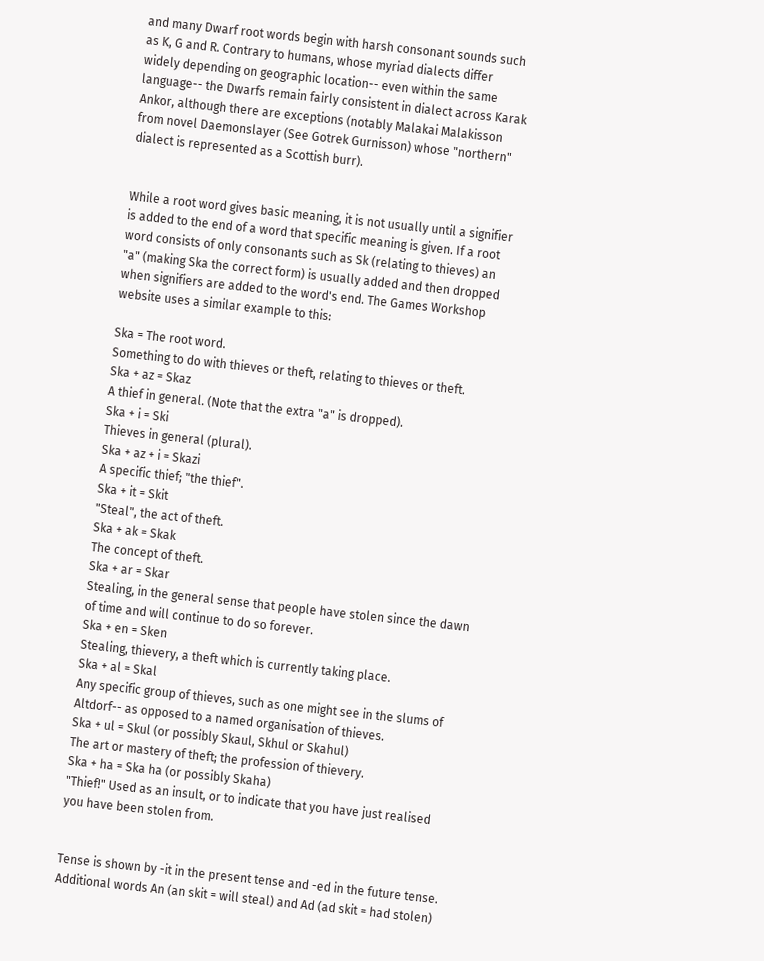and many Dwarf root words begin with harsh consonant sounds such as K, G and R. Contrary to humans, whose myriad dialects differ widely depending on geographic location-- even within the same language-- the Dwarfs remain fairly consistent in dialect across Karak Ankor, although there are exceptions (notably Malakai Malakisson from novel Daemonslayer (See Gotrek Gurnisson) whose "northern" dialect is represented as a Scottish burr).


While a root word gives basic meaning, it is not usually until a signifier is added to the end of a word that specific meaning is given. If a root word consists of only consonants such as Sk (relating to thieves) an "a" (making Ska the correct form) is usually added and then dropped when signifiers are added to the word's end. The Games Workshop website uses a similar example to this:

Ska = The root word.
Something to do with thieves or theft, relating to thieves or theft.
Ska + az = Skaz
A thief in general. (Note that the extra "a" is dropped).
Ska + i = Ski
Thieves in general (plural).
Ska + az + i = Skazi
A specific thief; "the thief".
Ska + it = Skit
"Steal", the act of theft.
Ska + ak = Skak
The concept of theft.
Ska + ar = Skar
Stealing, in the general sense that people have stolen since the dawn of time and will continue to do so forever.
Ska + en = Sken
Stealing, thievery, a theft which is currently taking place.
Ska + al = Skal
Any specific group of thieves, such as one might see in the slums of Altdorf-- as opposed to a named organisation of thieves.
Ska + ul = Skul (or possibly Skaul, Skhul or Skahul)
The art or mastery of theft; the profession of thievery.
Ska + ha = Ska ha (or possibly Skaha)
"Thief!" Used as an insult, or to indicate that you have just realised you have been stolen from.


Tense is shown by -it in the present tense and -ed in the future tense. Additional words An (an skit = will steal) and Ad (ad skit = had stolen)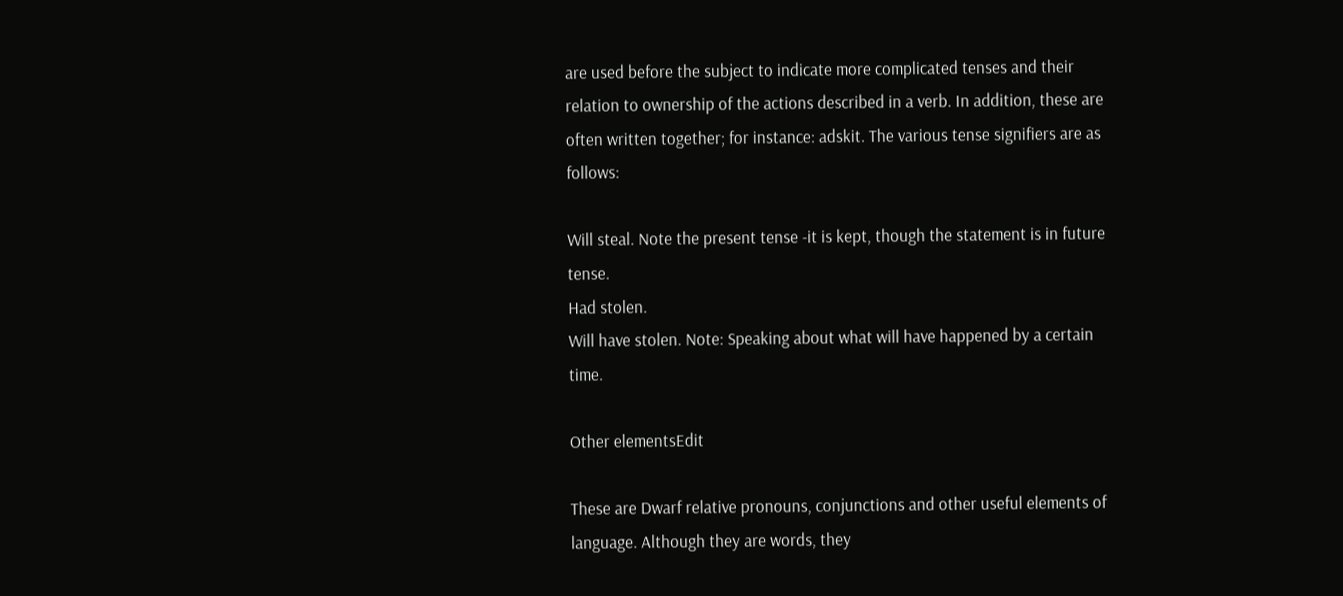are used before the subject to indicate more complicated tenses and their relation to ownership of the actions described in a verb. In addition, these are often written together; for instance: adskit. The various tense signifiers are as follows:

Will steal. Note the present tense -it is kept, though the statement is in future tense.
Had stolen.
Will have stolen. Note: Speaking about what will have happened by a certain time.

Other elementsEdit

These are Dwarf relative pronouns, conjunctions and other useful elements of language. Although they are words, they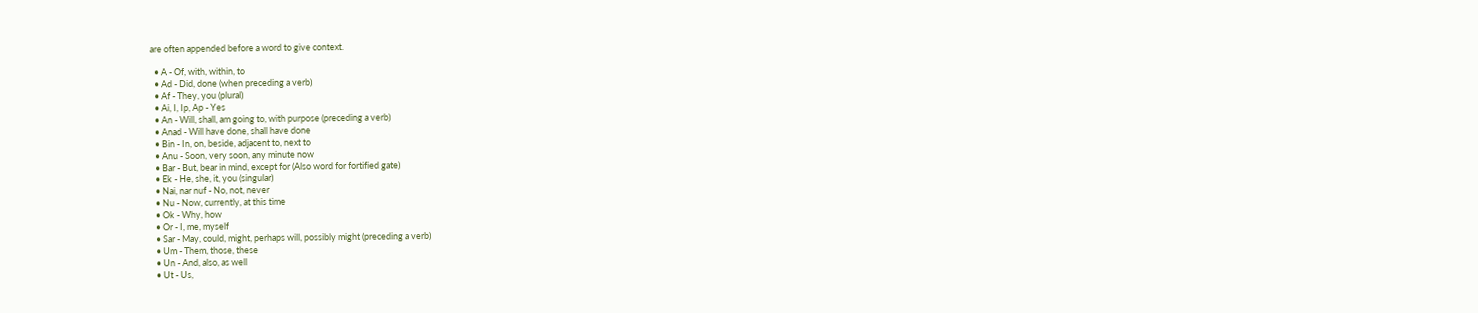are often appended before a word to give context.

  • A - Of, with, within, to
  • Ad - Did, done (when preceding a verb)
  • Af - They, you (plural)
  • Ai, I, Ip, Ap - Yes
  • An - Will, shall, am going to, with purpose (preceding a verb)
  • Anad - Will have done, shall have done
  • Bin - In, on, beside, adjacent to, next to
  • Anu - Soon, very soon, any minute now
  • Bar - But, bear in mind, except for (Also word for fortified gate)
  • Ek - He, she, it, you (singular)
  • Nai, nar nuf - No, not, never
  • Nu - Now, currently, at this time
  • Ok - Why, how
  • Or - I, me, myself
  • Sar - May, could, might, perhaps will, possibly might (preceding a verb)
  • Um - Them, those, these
  • Un - And, also, as well
  • Ut - Us,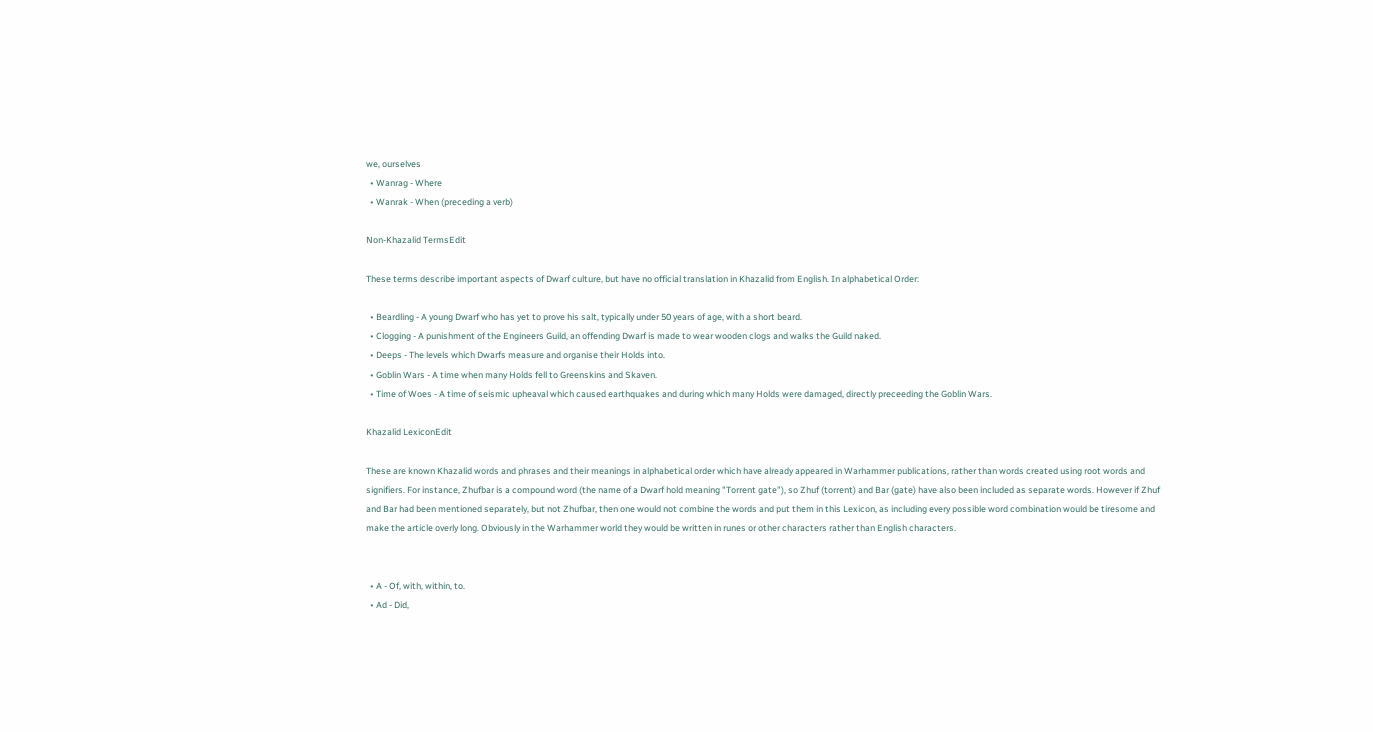we, ourselves
  • Wanrag - Where
  • Wanrak - When (preceding a verb)

Non-Khazalid TermsEdit

These terms describe important aspects of Dwarf culture, but have no official translation in Khazalid from English. In alphabetical Order:

  • Beardling - A young Dwarf who has yet to prove his salt, typically under 50 years of age, with a short beard.
  • Clogging - A punishment of the Engineers Guild, an offending Dwarf is made to wear wooden clogs and walks the Guild naked.
  • Deeps - The levels which Dwarfs measure and organise their Holds into.
  • Goblin Wars - A time when many Holds fell to Greenskins and Skaven.
  • Time of Woes - A time of seismic upheaval which caused earthquakes and during which many Holds were damaged, directly preceeding the Goblin Wars.

Khazalid LexiconEdit

These are known Khazalid words and phrases and their meanings in alphabetical order which have already appeared in Warhammer publications, rather than words created using root words and signifiers. For instance, Zhufbar is a compound word (the name of a Dwarf hold meaning "Torrent gate"), so Zhuf (torrent) and Bar (gate) have also been included as separate words. However if Zhuf and Bar had been mentioned separately, but not Zhufbar, then one would not combine the words and put them in this Lexicon, as including every possible word combination would be tiresome and make the article overly long. Obviously in the Warhammer world they would be written in runes or other characters rather than English characters.


  • A - Of, with, within, to.
  • Ad - Did,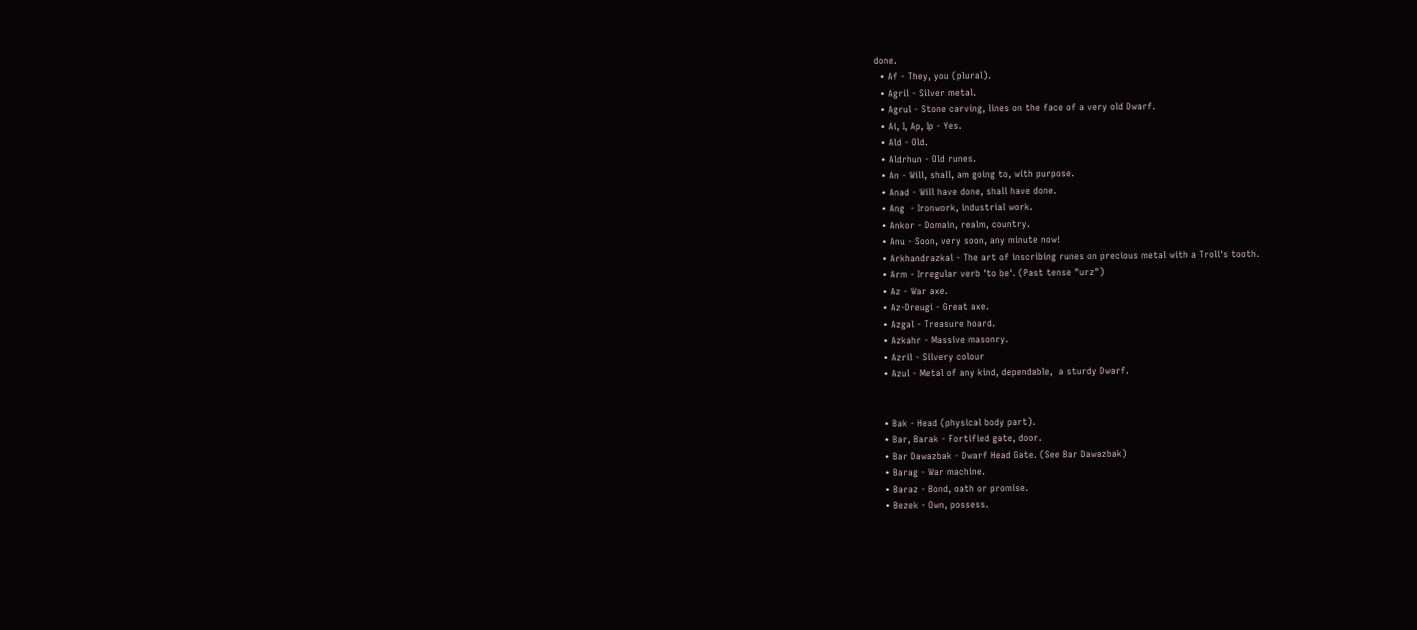done.
  • Af - They, you (plural).
  • Agril - Silver metal.
  • Agrul - Stone carving, lines on the face of a very old Dwarf.
  • Ai, I, Ap, Ip - Yes.
  • Ald - Old.
  • Aldrhun - Old runes.
  • An - Will, shall, am going to, with purpose.
  • Anad - Will have done, shall have done.
  • Ang  - Ironwork, industrial work.
  • Ankor - Domain, realm, country.
  • Anu - Soon, very soon, any minute now!
  • Arkhandrazkal - The art of inscribing runes on precious metal with a Troll's tooth.
  • Arm - Irregular verb 'to be'. (Past tense "urz")
  • Az - War axe.
  • Az-Dreugi - Great axe.
  • Azgal - Treasure hoard.
  • Azkahr - Massive masonry.
  • Azril - Silvery colour
  • Azul - Metal of any kind, dependable,  a sturdy Dwarf.


  • Bak - Head (physical body part).
  • Bar, Barak - Fortified gate, door.
  • Bar Dawazbak - Dwarf Head Gate. (See Bar Dawazbak)
  • Barag - War machine.
  • Baraz - Bond, oath or promise.
  • Bezek - Own, possess.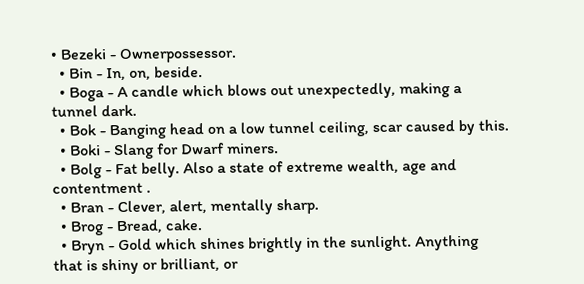• Bezeki - Ownerpossessor.
  • Bin - In, on, beside.
  • Boga - A candle which blows out unexpectedly, making a tunnel dark.
  • Bok - Banging head on a low tunnel ceiling, scar caused by this.
  • Boki - Slang for Dwarf miners.
  • Bolg - Fat belly. Also a state of extreme wealth, age and contentment .
  • Bran - Clever, alert, mentally sharp.
  • Brog - Bread, cake.
  • Bryn - Gold which shines brightly in the sunlight. Anything that is shiny or brilliant, or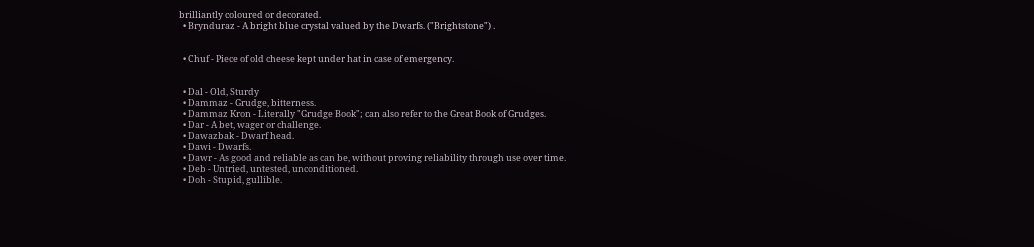brilliantly coloured or decorated.
  • Brynduraz - A bright blue crystal valued by the Dwarfs. ("Brightstone") .


  • Chuf - Piece of old cheese kept under hat in case of emergency.


  • Dal - Old, Sturdy
  • Dammaz - Grudge, bitterness.
  • Dammaz Kron - Literally "Grudge Book"; can also refer to the Great Book of Grudges.
  • Dar - A bet, wager or challenge.
  • Dawazbak - Dwarf head.
  • Dawi - Dwarfs.
  • Dawr - As good and reliable as can be, without proving reliability through use over time.
  • Deb - Untried, untested, unconditioned.
  • Doh - Stupid, gullible.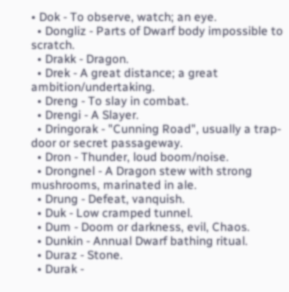• Dok - To observe, watch; an eye.
  • Dongliz - Parts of Dwarf body impossible to scratch.
  • Drakk - Dragon.
  • Drek - A great distance; a great ambition/undertaking.
  • Dreng - To slay in combat.
  • Drengi - A Slayer.
  • Dringorak - "Cunning Road", usually a trap-door or secret passageway.
  • Dron - Thunder, loud boom/noise.
  • Drongnel - A Dragon stew with strong mushrooms, marinated in ale.
  • Drung - Defeat, vanquish.
  • Duk - Low cramped tunnel.
  • Dum - Doom or darkness, evil, Chaos.
  • Dunkin - Annual Dwarf bathing ritual.
  • Duraz - Stone.
  • Durak -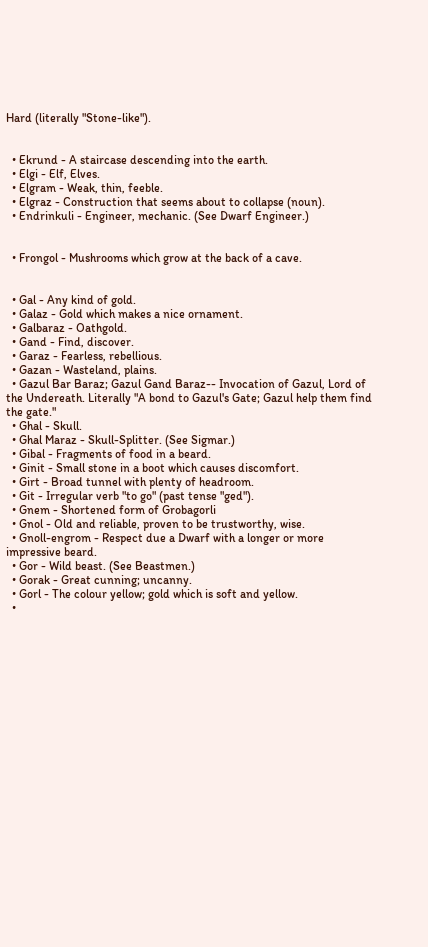Hard (literally "Stone-like").


  • Ekrund - A staircase descending into the earth.
  • Elgi - Elf, Elves.
  • Elgram - Weak, thin, feeble.
  • Elgraz - Construction that seems about to collapse (noun).
  • Endrinkuli - Engineer, mechanic. (See Dwarf Engineer.)


  • Frongol - Mushrooms which grow at the back of a cave.


  • Gal - Any kind of gold.
  • Galaz - Gold which makes a nice ornament.
  • Galbaraz - Oathgold.
  • Gand - Find, discover.
  • Garaz - Fearless, rebellious.
  • Gazan - Wasteland, plains.
  • Gazul Bar Baraz; Gazul Gand Baraz-- Invocation of Gazul, Lord of the Undereath. Literally "A bond to Gazul's Gate; Gazul help them find the gate."
  • Ghal - Skull.
  • Ghal Maraz - Skull-Splitter. (See Sigmar.)
  • Gibal - Fragments of food in a beard.
  • Ginit - Small stone in a boot which causes discomfort.
  • Girt - Broad tunnel with plenty of headroom.
  • Git - Irregular verb "to go" (past tense "ged").
  • Gnem - Shortened form of Grobagorli
  • Gnol - Old and reliable, proven to be trustworthy, wise.
  • Gnoll-engrom - Respect due a Dwarf with a longer or more impressive beard.
  • Gor - Wild beast. (See Beastmen.)
  • Gorak - Great cunning; uncanny.
  • Gorl - The colour yellow; gold which is soft and yellow.
  •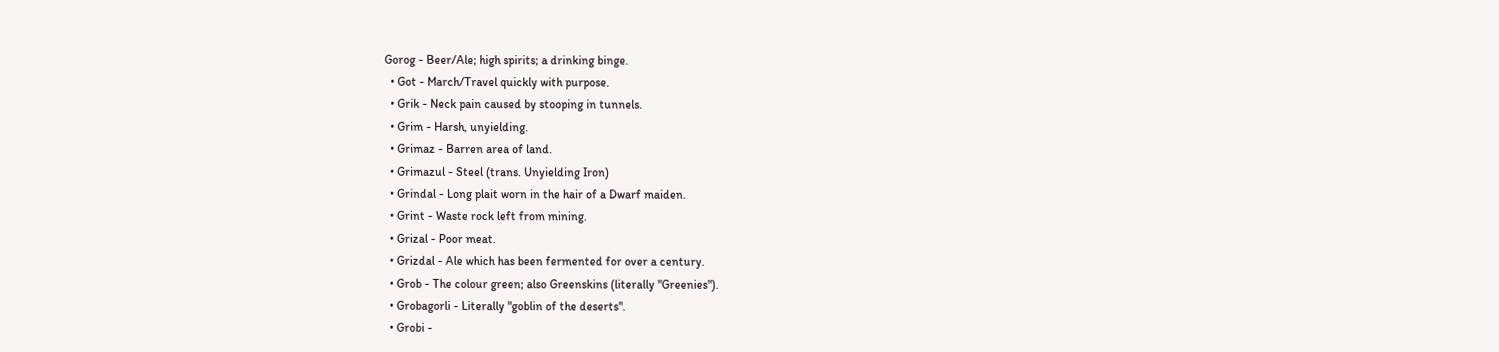Gorog - Beer/Ale; high spirits; a drinking binge.
  • Got - March/Travel quickly with purpose.
  • Grik - Neck pain caused by stooping in tunnels.
  • Grim - Harsh, unyielding.
  • Grimaz - Barren area of land.
  • Grimazul - Steel (trans. Unyielding Iron)
  • Grindal - Long plait worn in the hair of a Dwarf maiden.
  • Grint - Waste rock left from mining.
  • Grizal - Poor meat.
  • Grizdal - Ale which has been fermented for over a century.
  • Grob - The colour green; also Greenskins (literally "Greenies").
  • Grobagorli - Literally "goblin of the deserts".
  • Grobi -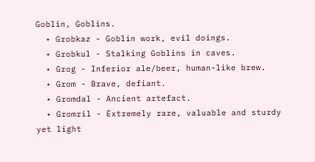Goblin, Goblins.
  • Grobkaz - Goblin work, evil doings.
  • Grobkul - Stalking Goblins in caves.
  • Grog - Inferior ale/beer, human-like brew.
  • Grom - Brave, defiant.
  • Gromdal - Ancient artefact.
  • Gromril - Extremely rare, valuable and sturdy yet light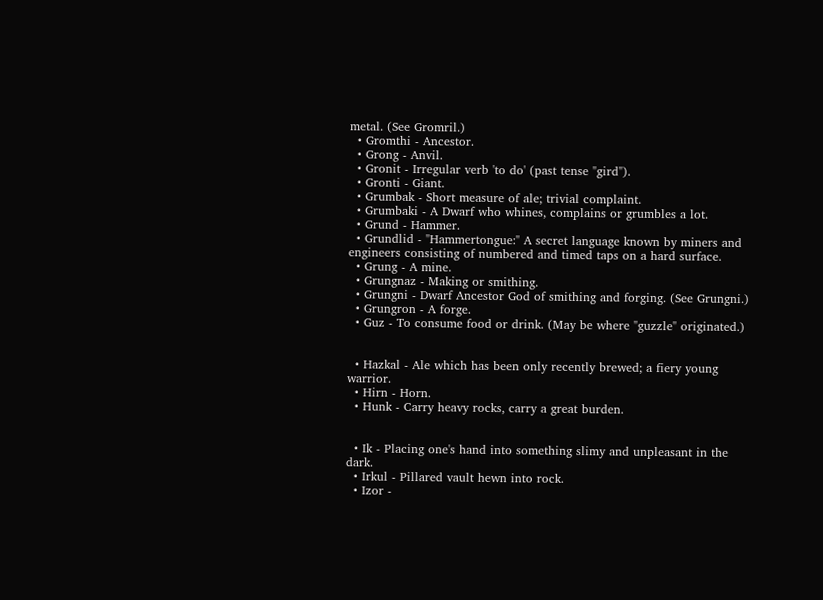metal. (See Gromril.)
  • Gromthi - Ancestor.
  • Grong - Anvil.
  • Gronit - Irregular verb 'to do' (past tense "gird").
  • Gronti - Giant.
  • Grumbak - Short measure of ale; trivial complaint.
  • Grumbaki - A Dwarf who whines, complains or grumbles a lot.
  • Grund - Hammer.
  • Grundlid - "Hammertongue:" A secret language known by miners and engineers consisting of numbered and timed taps on a hard surface.
  • Grung - A mine.
  • Grungnaz - Making or smithing.
  • Grungni - Dwarf Ancestor God of smithing and forging. (See Grungni.)
  • Grungron - A forge.
  • Guz - To consume food or drink. (May be where "guzzle" originated.)


  • Hazkal - Ale which has been only recently brewed; a fiery young warrior.
  • Hirn - Horn.
  • Hunk - Carry heavy rocks, carry a great burden.


  • Ik - Placing one's hand into something slimy and unpleasant in the dark.
  • Irkul - Pillared vault hewn into rock.
  • Izor -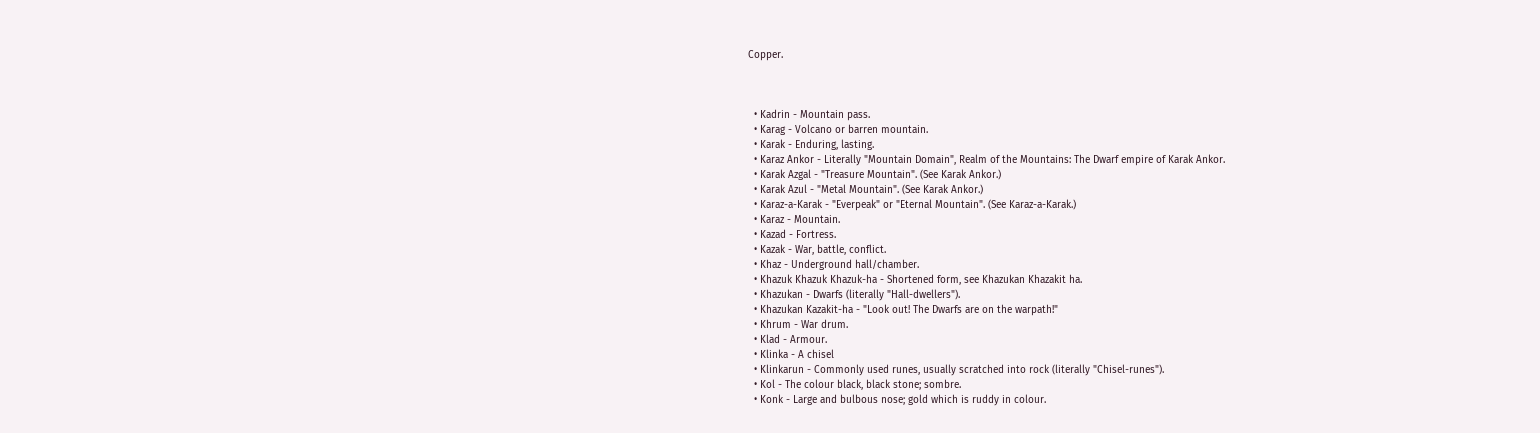Copper.



  • Kadrin - Mountain pass.
  • Karag - Volcano or barren mountain.
  • Karak - Enduring, lasting.
  • Karaz Ankor - Literally "Mountain Domain", Realm of the Mountains: The Dwarf empire of Karak Ankor.
  • Karak Azgal - "Treasure Mountain". (See Karak Ankor.)
  • Karak Azul - "Metal Mountain". (See Karak Ankor.)
  • Karaz-a-Karak - "Everpeak" or "Eternal Mountain". (See Karaz-a-Karak.)
  • Karaz - Mountain.
  • Kazad - Fortress.
  • Kazak - War, battle, conflict.
  • Khaz - Underground hall/chamber.
  • Khazuk Khazuk Khazuk-ha - Shortened form, see Khazukan Khazakit ha.
  • Khazukan - Dwarfs (literally "Hall-dwellers").
  • Khazukan Kazakit-ha - "Look out! The Dwarfs are on the warpath!"
  • Khrum - War drum.
  • Klad - Armour.
  • Klinka - A chisel
  • Klinkarun - Commonly used runes, usually scratched into rock (literally "Chisel-runes").
  • Kol - The colour black, black stone; sombre.
  • Konk - Large and bulbous nose; gold which is ruddy in colour.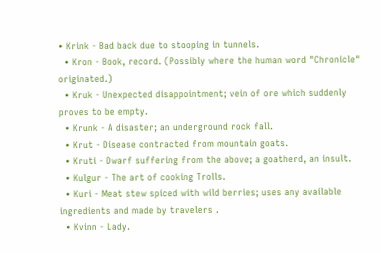• Krink - Bad back due to stooping in tunnels.
  • Kron - Book, record. (Possibly where the human word "Chronicle" originated.)
  • Kruk - Unexpected disappointment; vein of ore which suddenly proves to be empty.
  • Krunk - A disaster; an underground rock fall.
  • Krut - Disease contracted from mountain goats.
  • Kruti - Dwarf suffering from the above; a goatherd, an insult.
  • Kulgur - The art of cooking Trolls.
  • Kuri - Meat stew spiced with wild berries; uses any available ingredients and made by travelers .
  • Kvinn - Lady.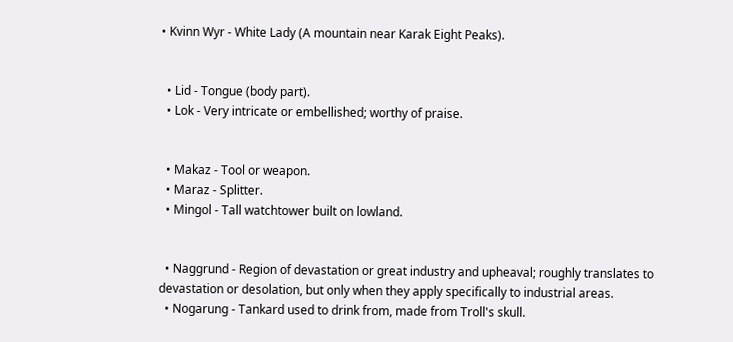• Kvinn Wyr - White Lady (A mountain near Karak Eight Peaks).


  • Lid - Tongue (body part).
  • Lok - Very intricate or embellished; worthy of praise.


  • Makaz - Tool or weapon.
  • Maraz - Splitter.
  • Mingol - Tall watchtower built on lowland.


  • Naggrund - Region of devastation or great industry and upheaval; roughly translates to devastation or desolation, but only when they apply specifically to industrial areas.
  • Nogarung - Tankard used to drink from, made from Troll's skull.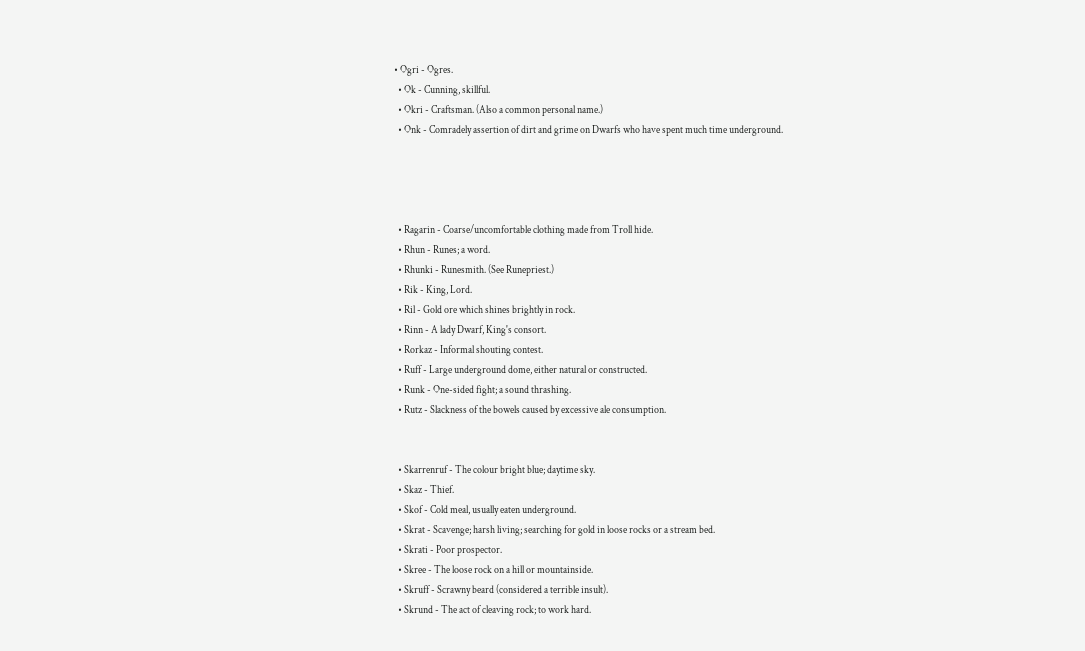• Ogri - Ogres.
  • Ok - Cunning, skillful.
  • Okri - Craftsman. (Also a common personal name.)
  • Onk - Comradely assertion of dirt and grime on Dwarfs who have spent much time underground.




  • Ragarin - Coarse/uncomfortable clothing made from Troll hide.
  • Rhun - Runes; a word.
  • Rhunki - Runesmith. (See Runepriest.)
  • Rik - King, Lord.
  • Ril - Gold ore which shines brightly in rock.
  • Rinn - A lady Dwarf, King's consort.
  • Rorkaz - Informal shouting contest.
  • Ruff - Large underground dome, either natural or constructed.
  • Runk - One-sided fight; a sound thrashing.
  • Rutz - Slackness of the bowels caused by excessive ale consumption.


  • Skarrenruf - The colour bright blue; daytime sky.
  • Skaz - Thief.
  • Skof - Cold meal, usually eaten underground.
  • Skrat - Scavenge; harsh living; searching for gold in loose rocks or a stream bed.
  • Skrati - Poor prospector.
  • Skree - The loose rock on a hill or mountainside.
  • Skruff - Scrawny beard (considered a terrible insult).
  • Skrund - The act of cleaving rock; to work hard.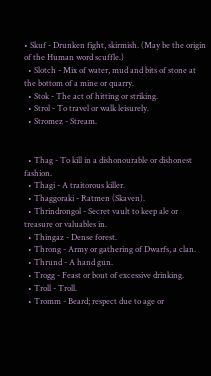• Skuf - Drunken fight, skirmish. (May be the origin of the Human word scuffle.)
  • Slotch - Mix of water, mud and bits of stone at the bottom of a mine or quarry.
  • Stok - The act of hitting or striking.
  • Strol - To travel or walk leisurely.
  • Stromez - Stream.


  • Thag - To kill in a dishonourable or dishonest fashion.
  • Thagi - A traitorous killer.
  • Thaggoraki - Ratmen (Skaven).
  • Thrindrongol - Secret vault to keep ale or treasure or valuables in.
  • Thingaz - Dense forest.
  • Throng - Army or gathering of Dwarfs, a clan.
  • Thrund - A hand gun.
  • Trogg - Feast or bout of excessive drinking.
  • Troll - Troll.
  • Tromm - Beard; respect due to age or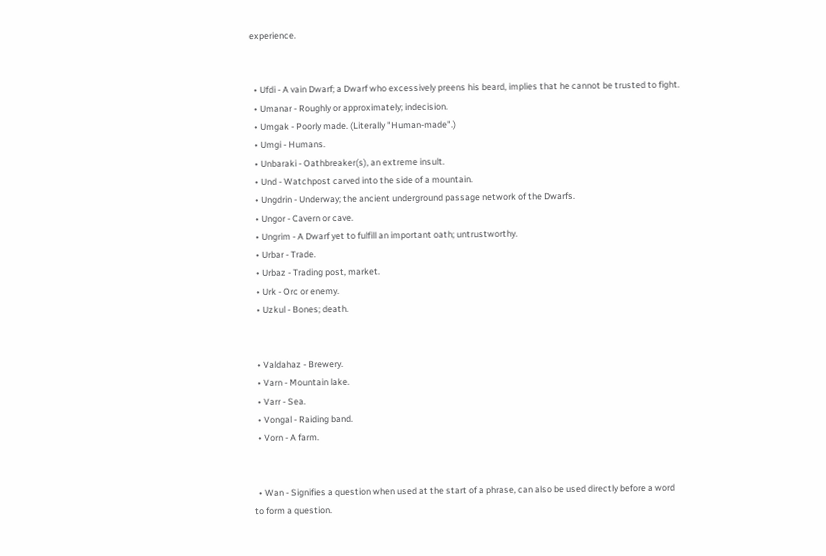experience.


  • Ufdi - A vain Dwarf; a Dwarf who excessively preens his beard, implies that he cannot be trusted to fight.
  • Umanar - Roughly or approximately; indecision.
  • Umgak - Poorly made. (Literally "Human-made".)
  • Umgi - Humans.
  • Unbaraki - Oathbreaker(s), an extreme insult.
  • Und - Watchpost carved into the side of a mountain.
  • Ungdrin - Underway; the ancient underground passage network of the Dwarfs.
  • Ungor - Cavern or cave.
  • Ungrim - A Dwarf yet to fulfill an important oath; untrustworthy.
  • Urbar - Trade.
  • Urbaz - Trading post, market.
  • Urk - Orc or enemy.
  • Uzkul - Bones; death.


  • Valdahaz - Brewery.
  • Varn - Mountain lake.
  • Varr - Sea.
  • Vongal - Raiding band.
  • Vorn - A farm.


  • Wan - Signifies a question when used at the start of a phrase, can also be used directly before a word to form a question.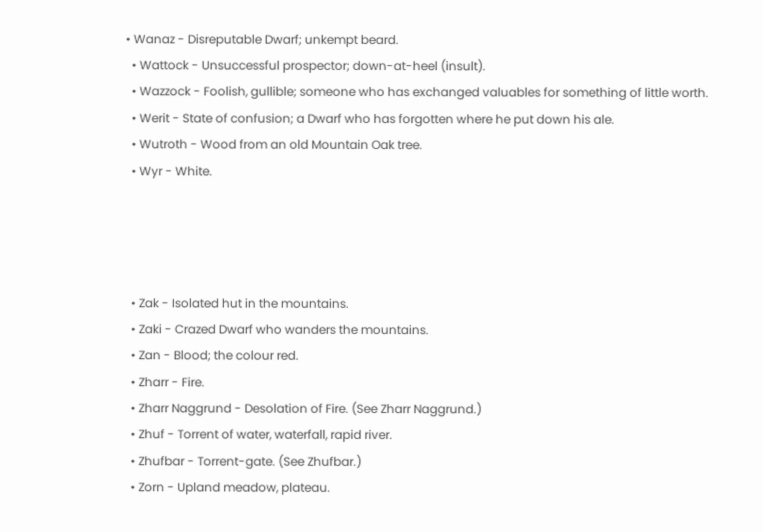• Wanaz - Disreputable Dwarf; unkempt beard.
  • Wattock - Unsuccessful prospector; down-at-heel (insult).
  • Wazzock - Foolish, gullible; someone who has exchanged valuables for something of little worth.
  • Werit - State of confusion; a Dwarf who has forgotten where he put down his ale.
  • Wutroth - Wood from an old Mountain Oak tree.
  • Wyr - White.




  • Zak - Isolated hut in the mountains.
  • Zaki - Crazed Dwarf who wanders the mountains.
  • Zan - Blood; the colour red.
  • Zharr - Fire.
  • Zharr Naggrund - Desolation of Fire. (See Zharr Naggrund.)
  • Zhuf - Torrent of water, waterfall, rapid river.
  • Zhufbar - Torrent-gate. (See Zhufbar.)
  • Zorn - Upland meadow, plateau.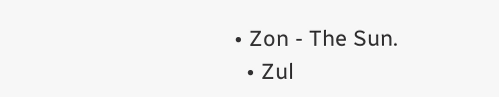• Zon - The Sun.
  • Zul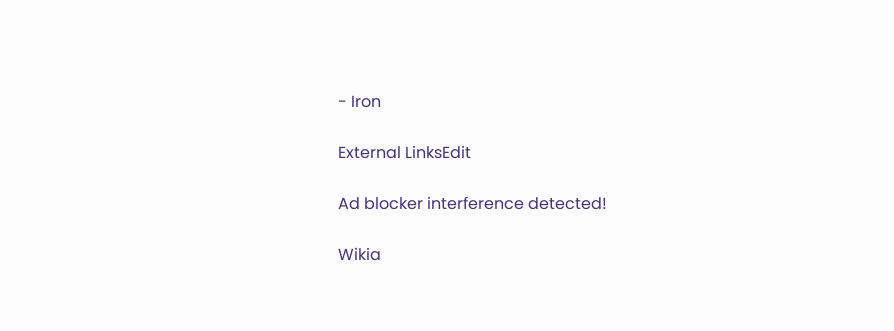- Iron

External LinksEdit

Ad blocker interference detected!

Wikia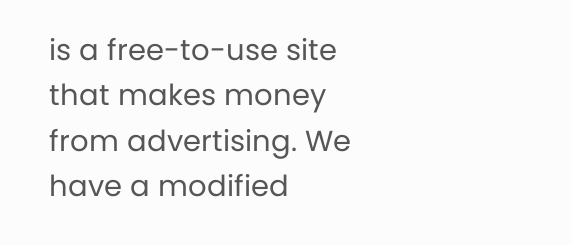is a free-to-use site that makes money from advertising. We have a modified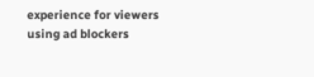experience for viewers using ad blockers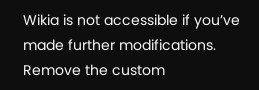Wikia is not accessible if you’ve made further modifications. Remove the custom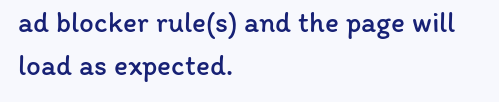ad blocker rule(s) and the page will load as expected.